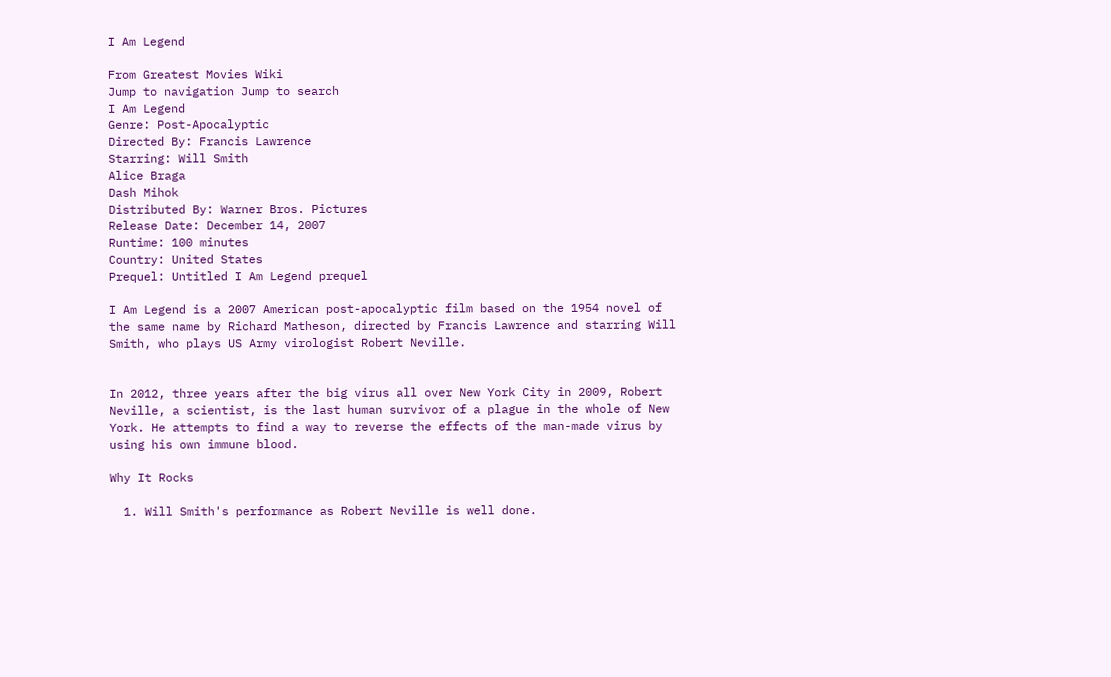I Am Legend

From Greatest Movies Wiki
Jump to navigation Jump to search
I Am Legend
Genre: Post-Apocalyptic
Directed By: Francis Lawrence
Starring: Will Smith
Alice Braga
Dash Mihok
Distributed By: Warner Bros. Pictures
Release Date: December 14, 2007
Runtime: 100 minutes
Country: United States
Prequel: Untitled I Am Legend prequel

I Am Legend is a 2007 American post-apocalyptic film based on the 1954 novel of the same name by Richard Matheson, directed by Francis Lawrence and starring Will Smith, who plays US Army virologist Robert Neville.


In 2012, three years after the big virus all over New York City in 2009, Robert Neville, a scientist, is the last human survivor of a plague in the whole of New York. He attempts to find a way to reverse the effects of the man-made virus by using his own immune blood.

Why It Rocks

  1. Will Smith's performance as Robert Neville is well done.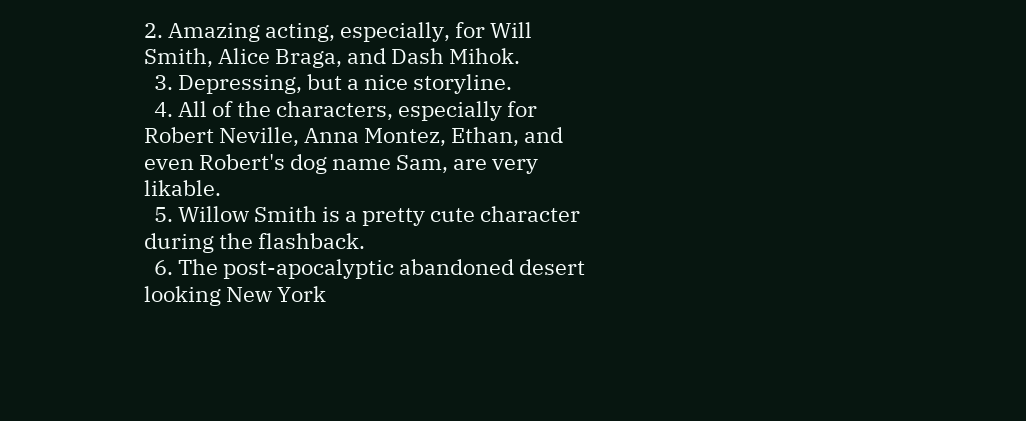2. Amazing acting, especially, for Will Smith, Alice Braga, and Dash Mihok.
  3. Depressing, but a nice storyline.
  4. All of the characters, especially for Robert Neville, Anna Montez, Ethan, and even Robert's dog name Sam, are very likable.
  5. Willow Smith is a pretty cute character during the flashback.
  6. The post-apocalyptic abandoned desert looking New York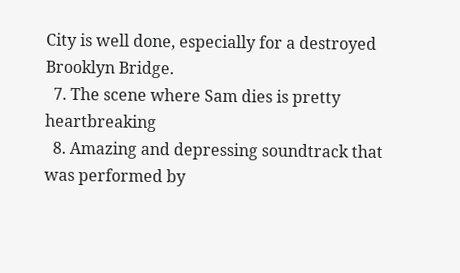City is well done, especially for a destroyed Brooklyn Bridge.
  7. The scene where Sam dies is pretty heartbreaking
  8. Amazing and depressing soundtrack that was performed by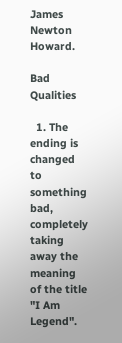James Newton Howard.

Bad Qualities

  1. The ending is changed to something bad, completely taking away the meaning of the title "I Am Legend".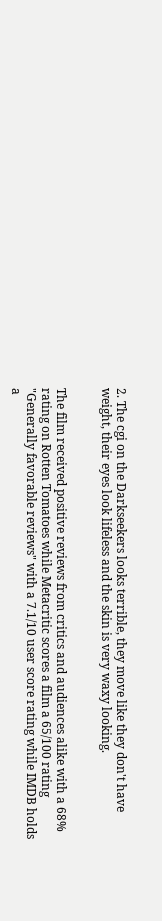2. The cgi on the Darkseekers looks terrible, they move like they don't have weight, their eyes look lifeless and the skin is very waxy looking.


The film received positive reviews from critics and audiences alike with a 68% rating on Rotten Tomatoes while Metacritic scores a film a 65/100 rating "Generally favorable reviews" with a 7.1/10 user score rating while IMDB holds a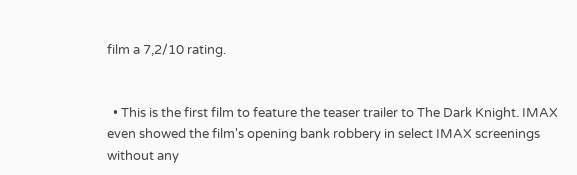film a 7,2/10 rating.


  • This is the first film to feature the teaser trailer to The Dark Knight. IMAX even showed the film's opening bank robbery in select IMAX screenings without any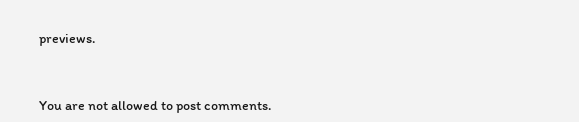previews.


You are not allowed to post comments.